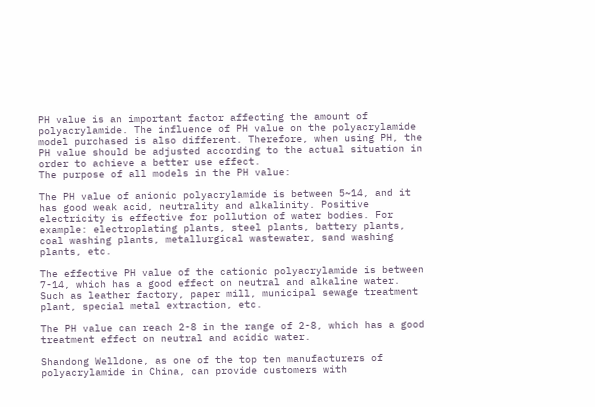PH value is an important factor affecting the amount of polyacrylamide. The influence of PH value on the polyacrylamide model purchased is also different. Therefore, when using PH, the PH value should be adjusted according to the actual situation in order to achieve a better use effect.
The purpose of all models in the PH value:

The PH value of anionic polyacrylamide is between 5~14, and it has good weak acid, neutrality and alkalinity. Positive electricity is effective for pollution of water bodies. For example: electroplating plants, steel plants, battery plants, coal washing plants, metallurgical wastewater, sand washing plants, etc.

The effective PH value of the cationic polyacrylamide is between 7-14, which has a good effect on neutral and alkaline water. Such as leather factory, paper mill, municipal sewage treatment plant, special metal extraction, etc.

The PH value can reach 2-8 in the range of 2-8, which has a good treatment effect on neutral and acidic water.

Shandong Welldone, as one of the top ten manufacturers of polyacrylamide in China, can provide customers with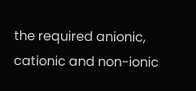the required anionic, cationic and non-ionic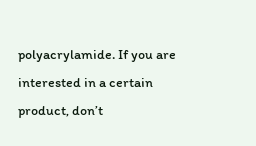polyacrylamide. If you are interested in a certain product, don’t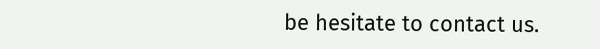be hesitate to contact us.